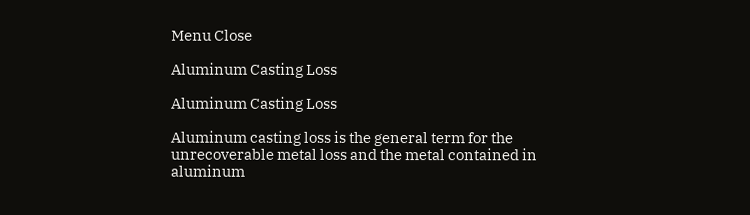Menu Close

Aluminum Casting Loss

Aluminum Casting Loss

Aluminum casting loss is the general term for the unrecoverable metal loss and the metal contained in aluminum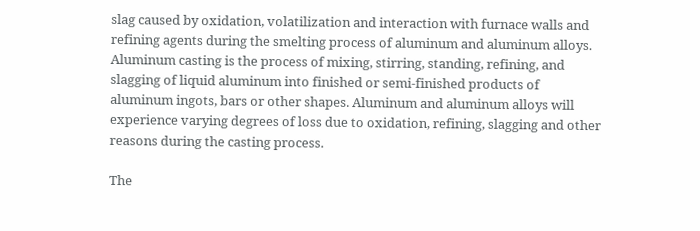slag caused by oxidation, volatilization and interaction with furnace walls and refining agents during the smelting process of aluminum and aluminum alloys. Aluminum casting is the process of mixing, stirring, standing, refining, and slagging of liquid aluminum into finished or semi-finished products of aluminum ingots, bars or other shapes. Aluminum and aluminum alloys will experience varying degrees of loss due to oxidation, refining, slagging and other reasons during the casting process.

The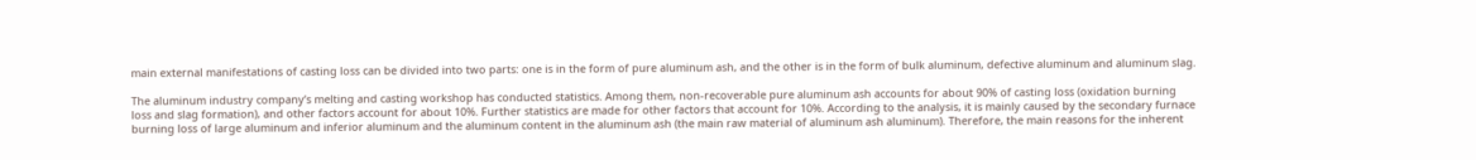main external manifestations of casting loss can be divided into two parts: one is in the form of pure aluminum ash, and the other is in the form of bulk aluminum, defective aluminum and aluminum slag.

The aluminum industry company’s melting and casting workshop has conducted statistics. Among them, non-recoverable pure aluminum ash accounts for about 90% of casting loss (oxidation burning loss and slag formation), and other factors account for about 10%. Further statistics are made for other factors that account for 10%. According to the analysis, it is mainly caused by the secondary furnace burning loss of large aluminum and inferior aluminum and the aluminum content in the aluminum ash (the main raw material of aluminum ash aluminum). Therefore, the main reasons for the inherent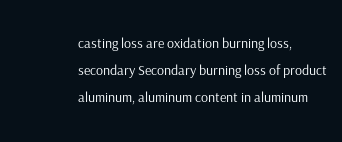casting loss are oxidation burning loss, secondary Secondary burning loss of product aluminum, aluminum content in aluminum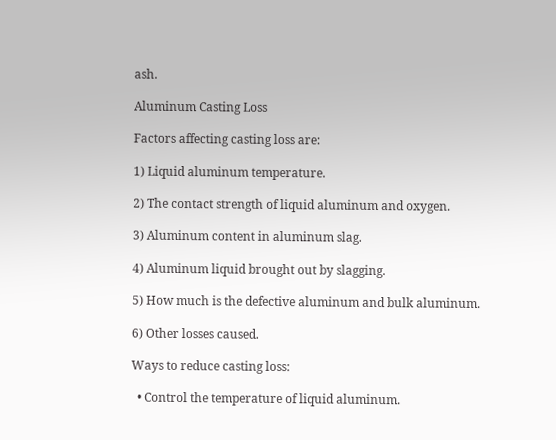ash.

Aluminum Casting Loss

Factors affecting casting loss are:

1) Liquid aluminum temperature.

2) The contact strength of liquid aluminum and oxygen.

3) Aluminum content in aluminum slag.

4) Aluminum liquid brought out by slagging.

5) How much is the defective aluminum and bulk aluminum.

6) Other losses caused.

Ways to reduce casting loss:

  • Control the temperature of liquid aluminum.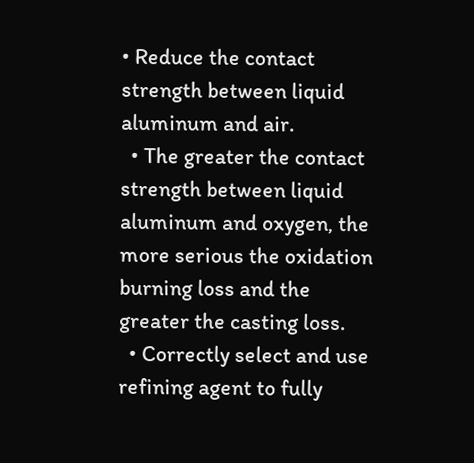• Reduce the contact strength between liquid aluminum and air.
  • The greater the contact strength between liquid aluminum and oxygen, the more serious the oxidation burning loss and the greater the casting loss.
  • Correctly select and use refining agent to fully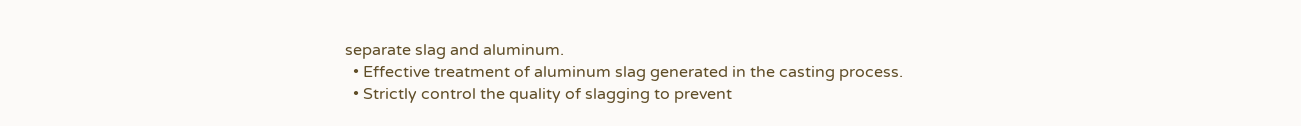separate slag and aluminum.
  • Effective treatment of aluminum slag generated in the casting process.
  • Strictly control the quality of slagging to prevent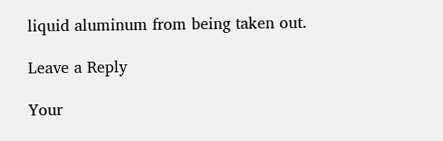liquid aluminum from being taken out.

Leave a Reply

Your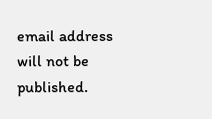email address will not be published.